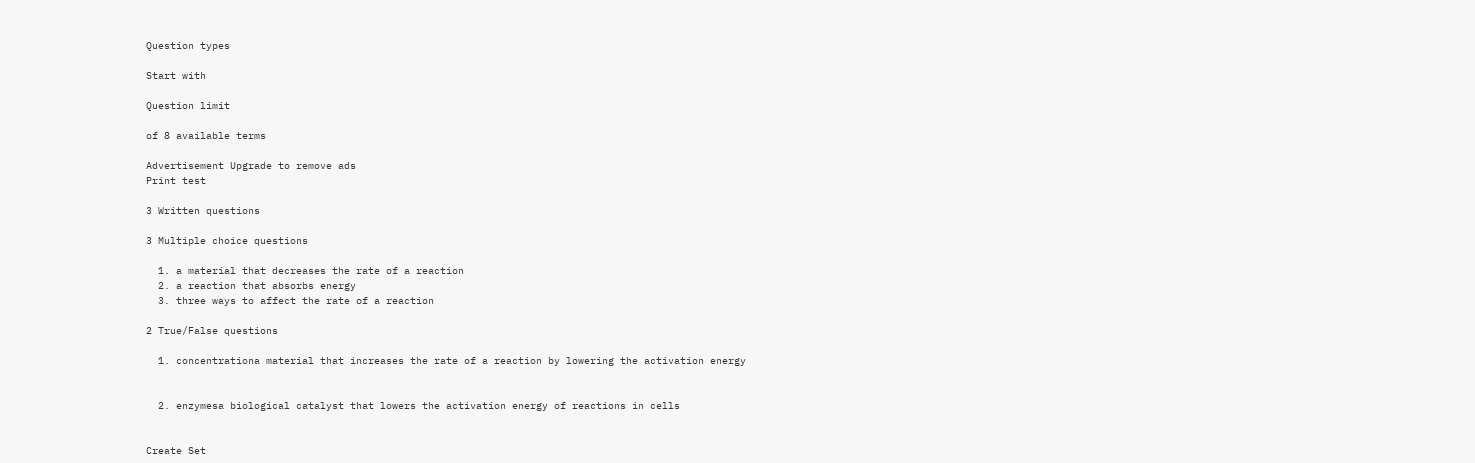Question types

Start with

Question limit

of 8 available terms

Advertisement Upgrade to remove ads
Print test

3 Written questions

3 Multiple choice questions

  1. a material that decreases the rate of a reaction
  2. a reaction that absorbs energy
  3. three ways to affect the rate of a reaction

2 True/False questions

  1. concentrationa material that increases the rate of a reaction by lowering the activation energy


  2. enzymesa biological catalyst that lowers the activation energy of reactions in cells


Create Set